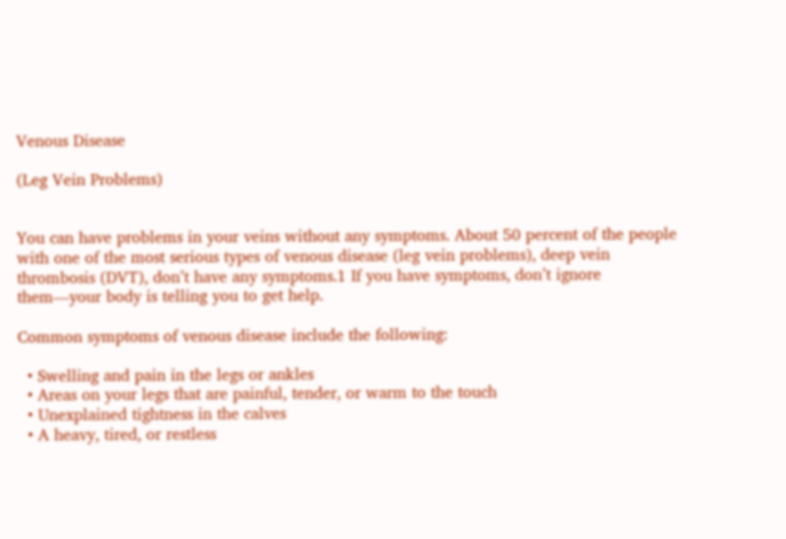Venous Disease

(Leg Vein Problems)


You can have problems in your veins without any symptoms. About 50 percent of the people with one of the most serious types of venous disease (leg vein problems), deep vein thrombosis (DVT), don’t have any symptoms.1 If you have symptoms, don’t ignore them—your body is telling you to get help.

Common symptoms of venous disease include the following:

  • Swelling and pain in the legs or ankles
  • Areas on your legs that are painful, tender, or warm to the touch
  • Unexplained tightness in the calves
  • A heavy, tired, or restless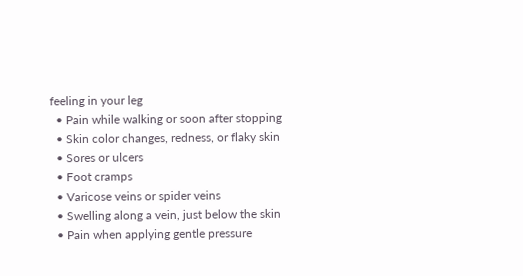feeling in your leg
  • Pain while walking or soon after stopping
  • Skin color changes, redness, or flaky skin
  • Sores or ulcers
  • Foot cramps
  • Varicose veins or spider veins
  • Swelling along a vein, just below the skin
  • Pain when applying gentle pressure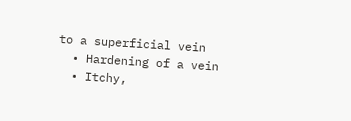to a superficial vein
  • Hardening of a vein
  • Itchy,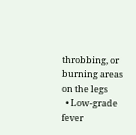throbbing, or burning areas on the legs
  • Low-grade fever